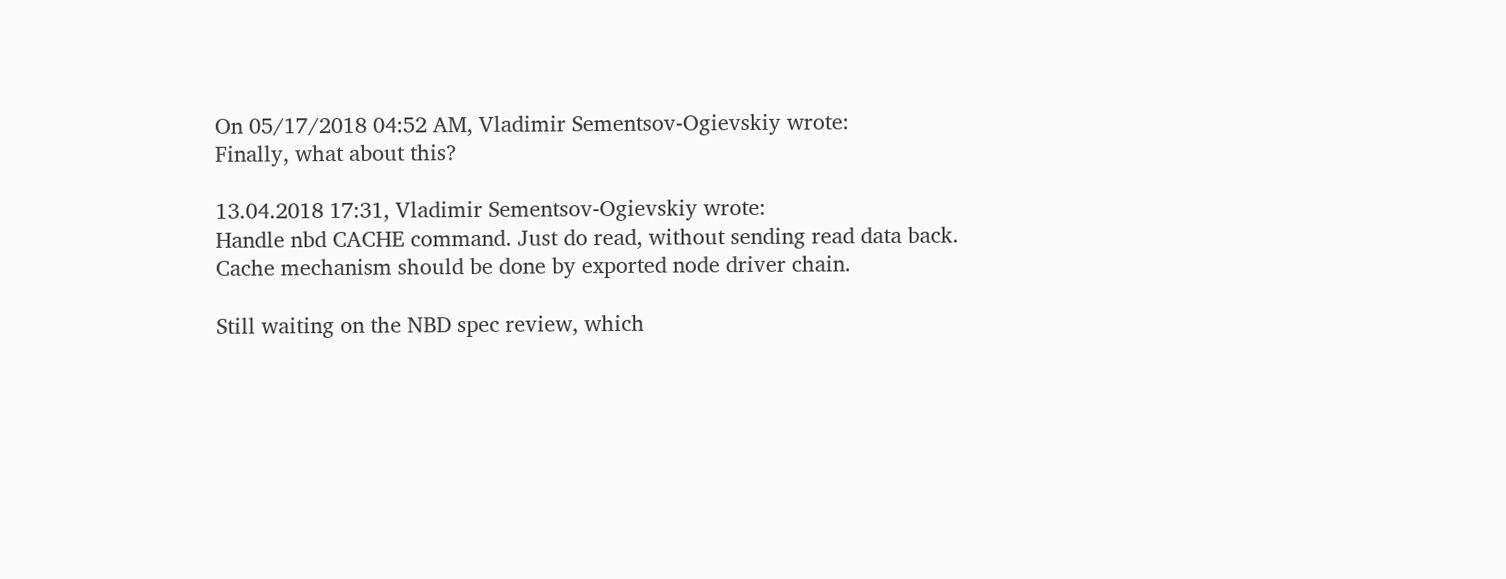On 05/17/2018 04:52 AM, Vladimir Sementsov-Ogievskiy wrote:
Finally, what about this?

13.04.2018 17:31, Vladimir Sementsov-Ogievskiy wrote:
Handle nbd CACHE command. Just do read, without sending read data back.
Cache mechanism should be done by exported node driver chain.

Still waiting on the NBD spec review, which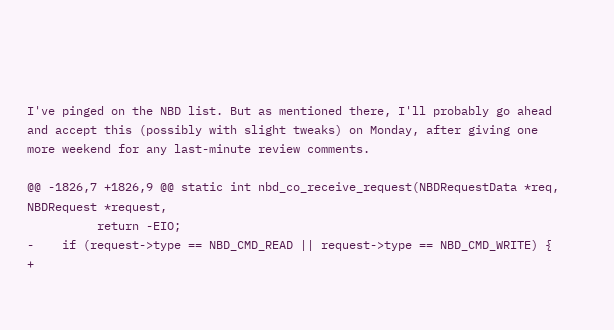I've pinged on the NBD list. But as mentioned there, I'll probably go ahead and accept this (possibly with slight tweaks) on Monday, after giving one more weekend for any last-minute review comments.

@@ -1826,7 +1826,9 @@ static int nbd_co_receive_request(NBDRequestData *req, NBDRequest *request,
          return -EIO;
-    if (request->type == NBD_CMD_READ || request->type == NBD_CMD_WRITE) { +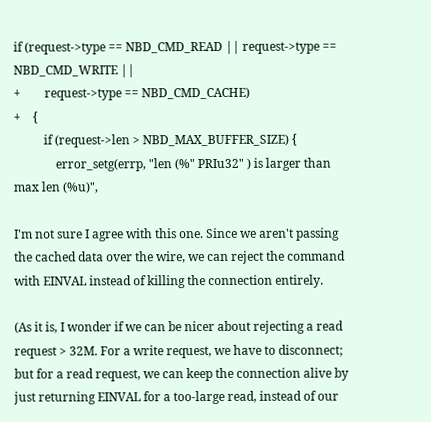if (request->type == NBD_CMD_READ || request->type == NBD_CMD_WRITE ||
+        request->type == NBD_CMD_CACHE)
+    {
          if (request->len > NBD_MAX_BUFFER_SIZE) {
              error_setg(errp, "len (%" PRIu32" ) is larger than max len (%u)",

I'm not sure I agree with this one. Since we aren't passing the cached data over the wire, we can reject the command with EINVAL instead of killing the connection entirely.

(As it is, I wonder if we can be nicer about rejecting a read request > 32M. For a write request, we have to disconnect; but for a read request, we can keep the connection alive by just returning EINVAL for a too-large read, instead of our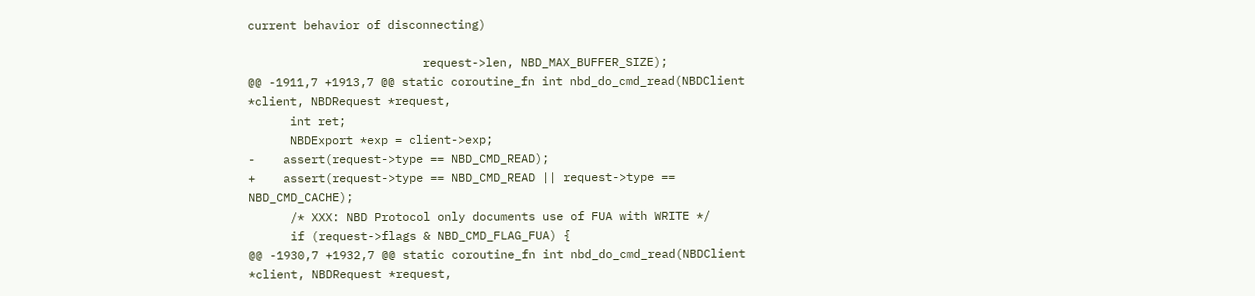current behavior of disconnecting)

                         request->len, NBD_MAX_BUFFER_SIZE);
@@ -1911,7 +1913,7 @@ static coroutine_fn int nbd_do_cmd_read(NBDClient *client, NBDRequest *request,
      int ret;
      NBDExport *exp = client->exp;
-    assert(request->type == NBD_CMD_READ);
+    assert(request->type == NBD_CMD_READ || request->type == NBD_CMD_CACHE);
      /* XXX: NBD Protocol only documents use of FUA with WRITE */
      if (request->flags & NBD_CMD_FLAG_FUA) {
@@ -1930,7 +1932,7 @@ static coroutine_fn int nbd_do_cmd_read(NBDClient *client, NBDRequest *request,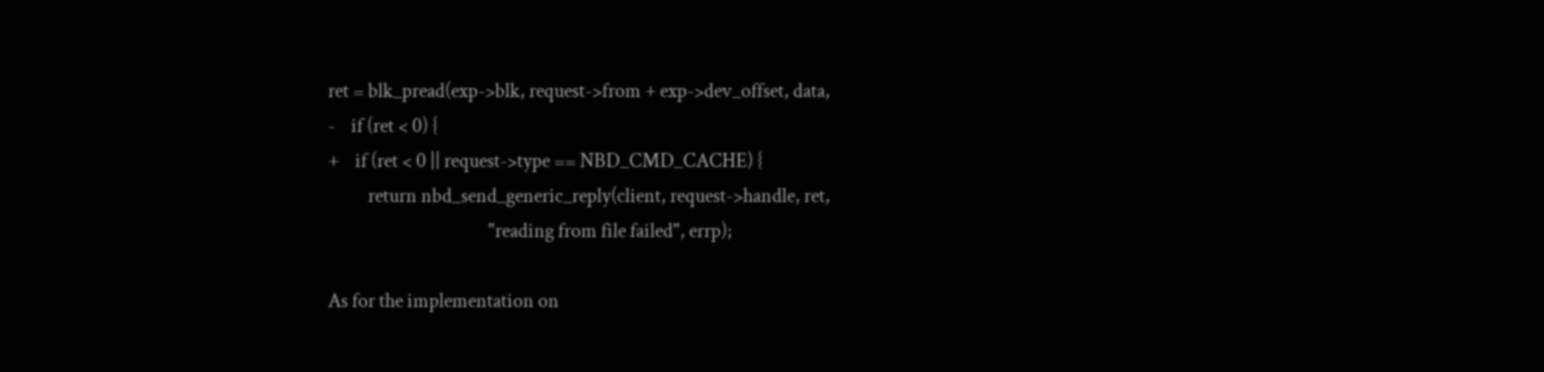ret = blk_pread(exp->blk, request->from + exp->dev_offset, data,
-    if (ret < 0) {
+    if (ret < 0 || request->type == NBD_CMD_CACHE) {
          return nbd_send_generic_reply(client, request->handle, ret,
                                        "reading from file failed", errp);

As for the implementation on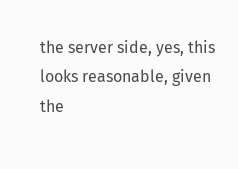the server side, yes, this looks reasonable, given the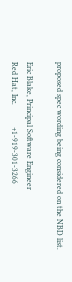proposed spec wording being considered on the NBD list.

Eric Blake, Principal Software Engineer
Red Hat, Inc.           +1-919-301-3266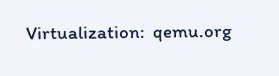Virtualization:  qemu.org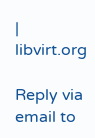| libvirt.org

Reply via email to